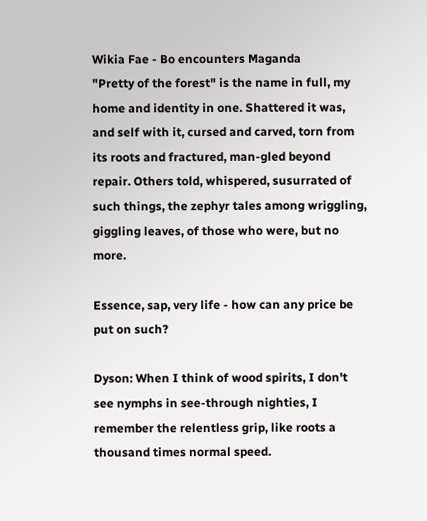Wikia Fae - Bo encounters Maganda
"Pretty of the forest" is the name in full, my home and identity in one. Shattered it was, and self with it, cursed and carved, torn from its roots and fractured, man-gled beyond repair. Others told, whispered, susurrated of such things, the zephyr tales among wriggling, giggling leaves, of those who were, but no more.

Essence, sap, very life - how can any price be put on such?

Dyson: When I think of wood spirits, I don't see nymphs in see-through nighties, I remember the relentless grip, like roots a thousand times normal speed.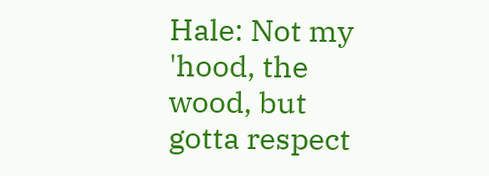Hale: Not my 'hood, the wood, but gotta respect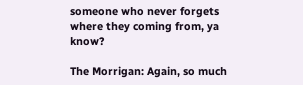someone who never forgets where they coming from, ya know?

The Morrigan: Again, so much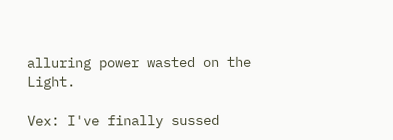alluring power wasted on the Light.

Vex: I've finally sussed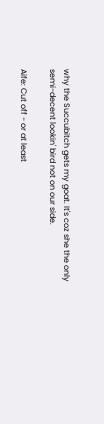why the Succubitch gets my goat. It's coz she the only semi-decent lookin' bird not on our side.

Aife: Cut off - or at least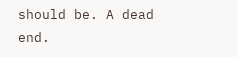should be. A dead end.